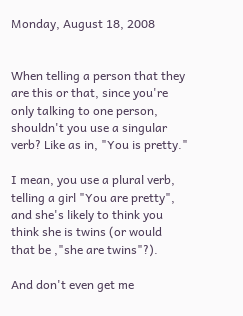Monday, August 18, 2008


When telling a person that they are this or that, since you're only talking to one person, shouldn't you use a singular verb? Like as in, "You is pretty."

I mean, you use a plural verb, telling a girl "You are pretty", and she's likely to think you think she is twins (or would that be ,"she are twins"?).

And don't even get me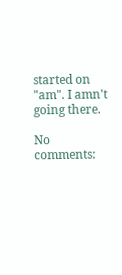started on "am". I amn't going there.

No comments: